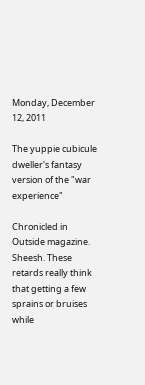Monday, December 12, 2011

The yuppie cubicule dweller's fantasy version of the "war experience"

Chronicled in Outside magazine. Sheesh. These retards really think that getting a few sprains or bruises while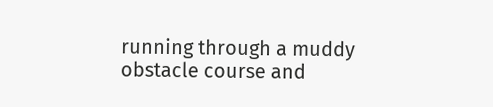running through a muddy obstacle course and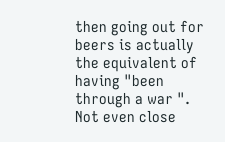then going out for beers is actually the equivalent of having "been through a war ".  Not even close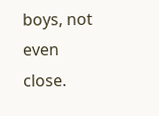boys, not even close.